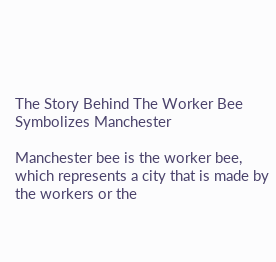The Story Behind The Worker Bee Symbolizes Manchester

Manchester bee is the worker bee, which represents a city that is made by the workers or the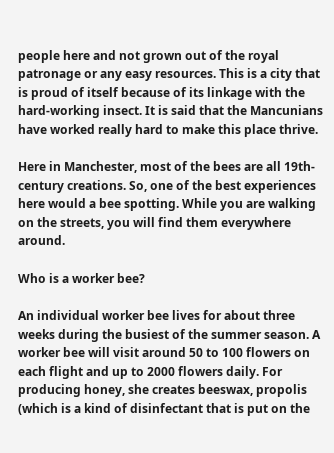people here and not grown out of the royal patronage or any easy resources. This is a city that is proud of itself because of its linkage with the hard-working insect. It is said that the Mancunians have worked really hard to make this place thrive.

Here in Manchester, most of the bees are all 19th-century creations. So, one of the best experiences here would a bee spotting. While you are walking on the streets, you will find them everywhere around.

Who is a worker bee?

An individual worker bee lives for about three weeks during the busiest of the summer season. A worker bee will visit around 50 to 100 flowers on each flight and up to 2000 flowers daily. For producing honey, she creates beeswax, propolis (which is a kind of disinfectant that is put on the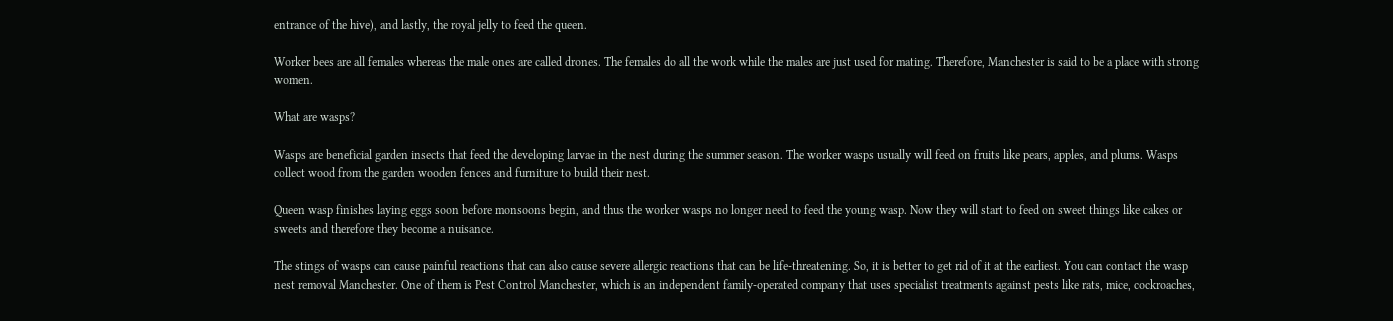entrance of the hive), and lastly, the royal jelly to feed the queen.

Worker bees are all females whereas the male ones are called drones. The females do all the work while the males are just used for mating. Therefore, Manchester is said to be a place with strong women.

What are wasps?

Wasps are beneficial garden insects that feed the developing larvae in the nest during the summer season. The worker wasps usually will feed on fruits like pears, apples, and plums. Wasps collect wood from the garden wooden fences and furniture to build their nest.

Queen wasp finishes laying eggs soon before monsoons begin, and thus the worker wasps no longer need to feed the young wasp. Now they will start to feed on sweet things like cakes or sweets and therefore they become a nuisance.

The stings of wasps can cause painful reactions that can also cause severe allergic reactions that can be life-threatening. So, it is better to get rid of it at the earliest. You can contact the wasp nest removal Manchester. One of them is Pest Control Manchester, which is an independent family-operated company that uses specialist treatments against pests like rats, mice, cockroaches,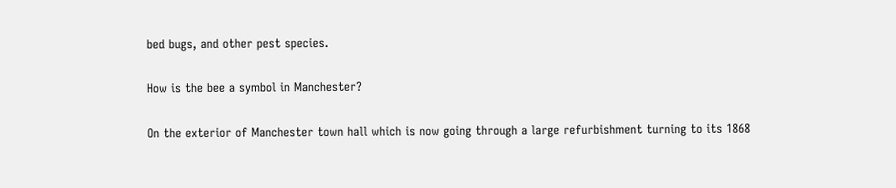bed bugs, and other pest species.

How is the bee a symbol in Manchester?

On the exterior of Manchester town hall which is now going through a large refurbishment turning to its 1868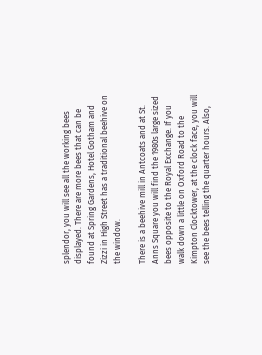splendor, you will see all the working bees displayed. There are more bees that can be found at Spring Gardens, Hotel Gotham and Zizzi in High Street has a traditional beehive on the window.

There is a beehive mill in Antcoats and at St. Anns Square you will find the 1980s large sized bees opposite to the Royal Exchange. If you walk down a little on Oxford Road to the Kimpton Clocktower, at the clock face, you will see the bees telling the quarter hours. Also,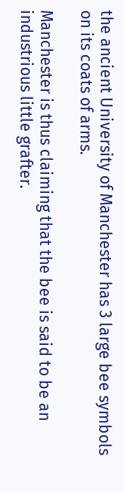the ancient University of Manchester has 3 large bee symbols on its coats of arms.

Manchester is thus claiming that the bee is said to be an industrious little grafter.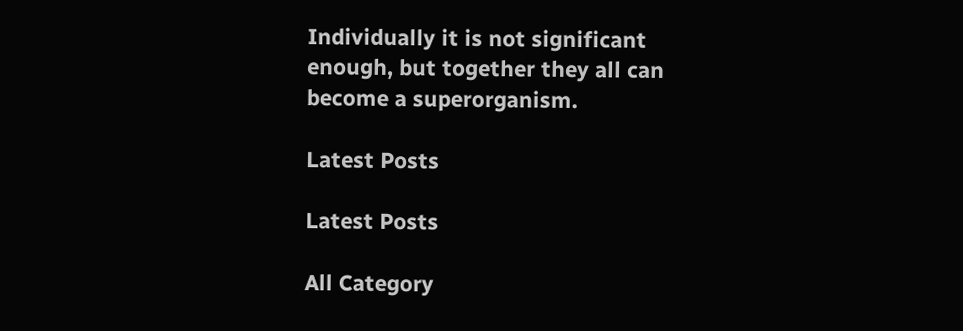Individually it is not significant enough, but together they all can become a superorganism.

Latest Posts

Latest Posts

All Category